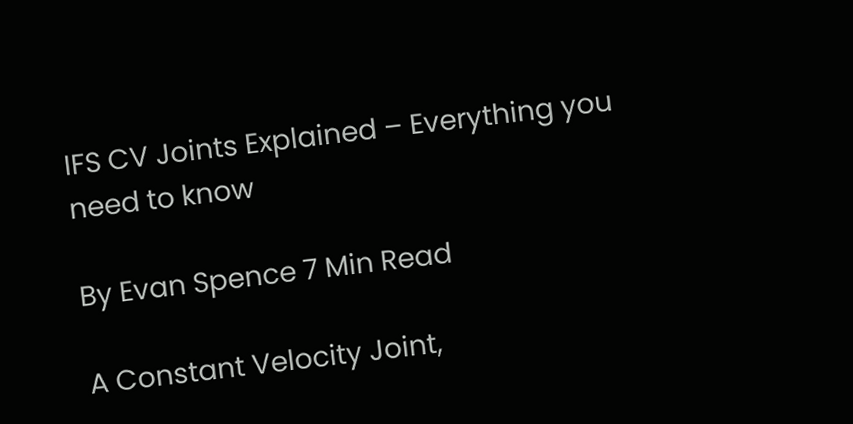IFS CV Joints Explained – Everything you need to know

By Evan Spence 7 Min Read

A Constant Velocity Joint,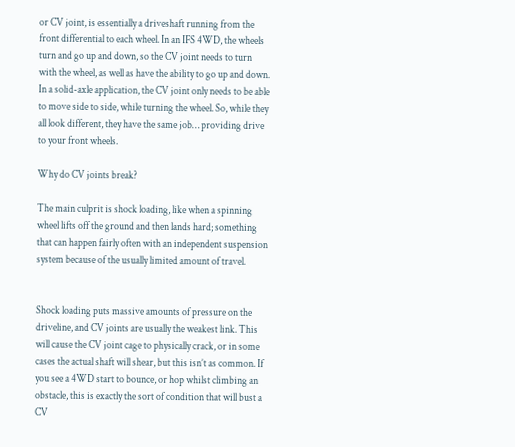or CV joint, is essentially a driveshaft running from the front differential to each wheel. In an IFS 4WD, the wheels turn and go up and down, so the CV joint needs to turn with the wheel, as well as have the ability to go up and down. In a solid-axle application, the CV joint only needs to be able to move side to side, while turning the wheel. So, while they all look different, they have the same job… providing drive to your front wheels.

Why do CV joints break?

The main culprit is shock loading, like when a spinning wheel lifts off the ground and then lands hard; something that can happen fairly often with an independent suspension system because of the usually limited amount of travel.


Shock loading puts massive amounts of pressure on the driveline, and CV joints are usually the weakest link. This will cause the CV joint cage to physically crack, or in some cases the actual shaft will shear, but this isn’t as common. If you see a 4WD start to bounce, or hop whilst climbing an obstacle, this is exactly the sort of condition that will bust a CV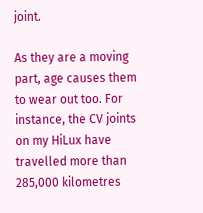joint.

As they are a moving part, age causes them to wear out too. For instance, the CV joints on my HiLux have travelled more than 285,000 kilometres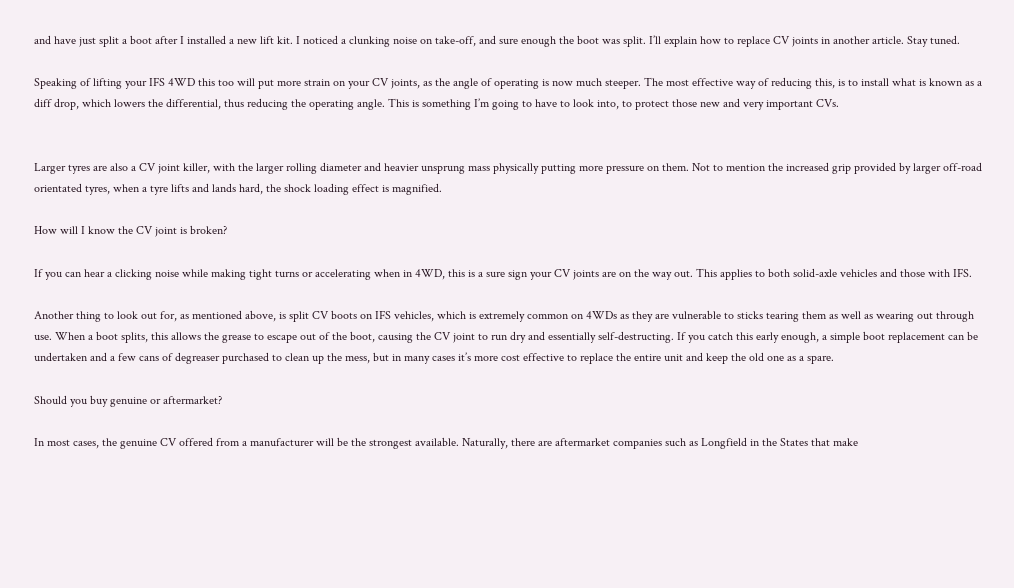and have just split a boot after I installed a new lift kit. I noticed a clunking noise on take-off, and sure enough the boot was split. I’ll explain how to replace CV joints in another article. Stay tuned.

Speaking of lifting your IFS 4WD this too will put more strain on your CV joints, as the angle of operating is now much steeper. The most effective way of reducing this, is to install what is known as a diff drop, which lowers the differential, thus reducing the operating angle. This is something I’m going to have to look into, to protect those new and very important CVs.


Larger tyres are also a CV joint killer, with the larger rolling diameter and heavier unsprung mass physically putting more pressure on them. Not to mention the increased grip provided by larger off-road orientated tyres, when a tyre lifts and lands hard, the shock loading effect is magnified.

How will I know the CV joint is broken?

If you can hear a clicking noise while making tight turns or accelerating when in 4WD, this is a sure sign your CV joints are on the way out. This applies to both solid-axle vehicles and those with IFS.

Another thing to look out for, as mentioned above, is split CV boots on IFS vehicles, which is extremely common on 4WDs as they are vulnerable to sticks tearing them as well as wearing out through use. When a boot splits, this allows the grease to escape out of the boot, causing the CV joint to run dry and essentially self-destructing. If you catch this early enough, a simple boot replacement can be undertaken and a few cans of degreaser purchased to clean up the mess, but in many cases it’s more cost effective to replace the entire unit and keep the old one as a spare.

Should you buy genuine or aftermarket?

In most cases, the genuine CV offered from a manufacturer will be the strongest available. Naturally, there are aftermarket companies such as Longfield in the States that make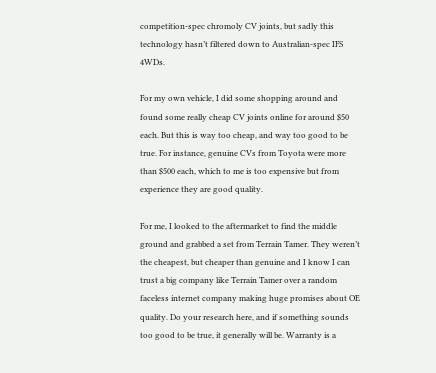competition-spec chromoly CV joints, but sadly this technology hasn’t filtered down to Australian-spec IFS 4WDs.

For my own vehicle, I did some shopping around and found some really cheap CV joints online for around $50 each. But this is way too cheap, and way too good to be true. For instance, genuine CVs from Toyota were more than $500 each, which to me is too expensive but from experience they are good quality.

For me, I looked to the aftermarket to find the middle ground and grabbed a set from Terrain Tamer. They weren’t the cheapest, but cheaper than genuine and I know I can trust a big company like Terrain Tamer over a random faceless internet company making huge promises about OE quality. Do your research here, and if something sounds too good to be true, it generally will be. Warranty is a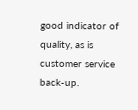good indicator of quality, as is customer service back-up.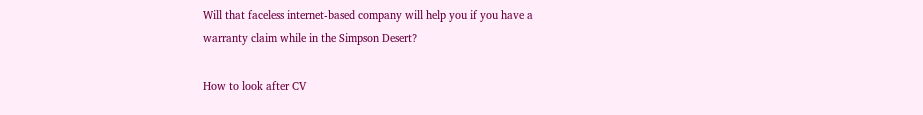Will that faceless internet-based company will help you if you have a warranty claim while in the Simpson Desert?

How to look after CV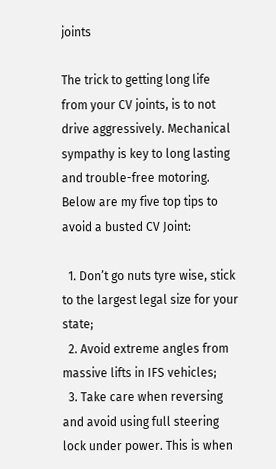joints

The trick to getting long life from your CV joints, is to not drive aggressively. Mechanical sympathy is key to long lasting and trouble-free motoring. Below are my five top tips to avoid a busted CV Joint:

  1. Don’t go nuts tyre wise, stick to the largest legal size for your state;
  2. Avoid extreme angles from massive lifts in IFS vehicles;
  3. Take care when reversing and avoid using full steering lock under power. This is when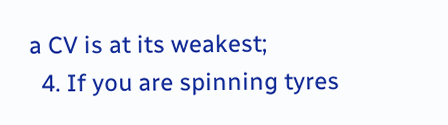a CV is at its weakest;
  4. If you are spinning tyres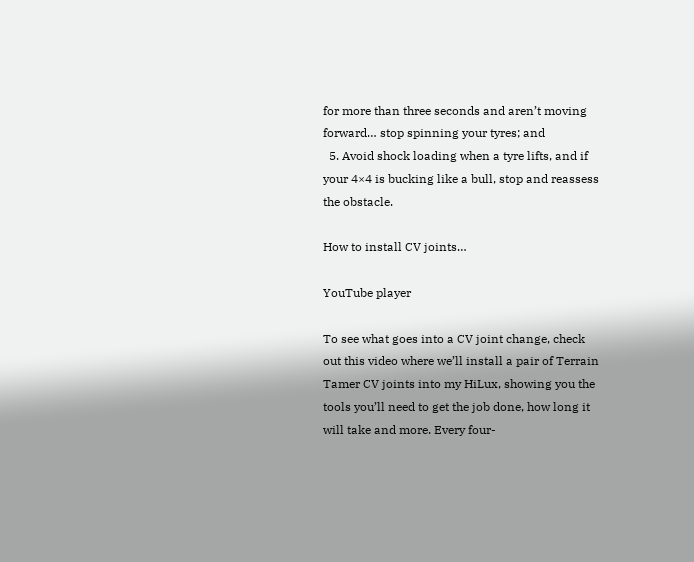for more than three seconds and aren’t moving forward… stop spinning your tyres; and
  5. Avoid shock loading when a tyre lifts, and if your 4×4 is bucking like a bull, stop and reassess the obstacle.

How to install CV joints…

YouTube player

To see what goes into a CV joint change, check out this video where we’ll install a pair of Terrain Tamer CV joints into my HiLux, showing you the tools you’ll need to get the job done, how long it will take and more. Every four-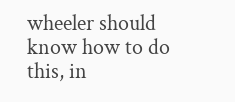wheeler should know how to do this, in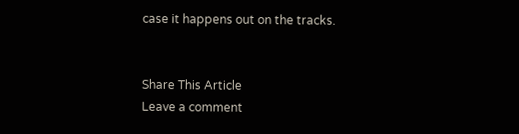case it happens out on the tracks.


Share This Article
Leave a comment